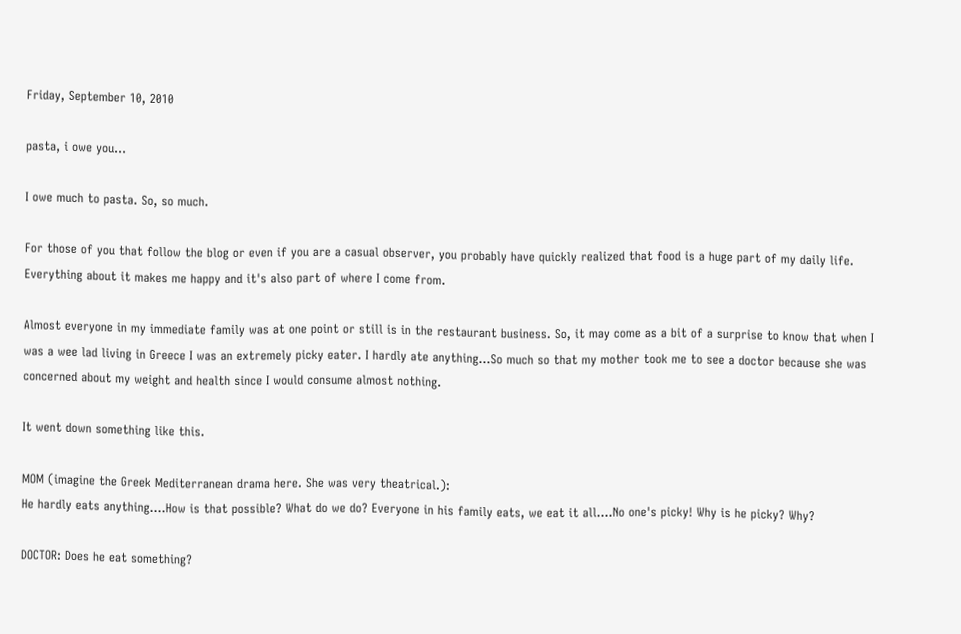Friday, September 10, 2010

pasta, i owe you...

I owe much to pasta. So, so much.

For those of you that follow the blog or even if you are a casual observer, you probably have quickly realized that food is a huge part of my daily life. Everything about it makes me happy and it's also part of where I come from.

Almost everyone in my immediate family was at one point or still is in the restaurant business. So, it may come as a bit of a surprise to know that when I was a wee lad living in Greece I was an extremely picky eater. I hardly ate anything...So much so that my mother took me to see a doctor because she was concerned about my weight and health since I would consume almost nothing.

It went down something like this.

MOM (imagine the Greek Mediterranean drama here. She was very theatrical.):
He hardly eats anything....How is that possible? What do we do? Everyone in his family eats, we eat it all....No one's picky! Why is he picky? Why?

DOCTOR: Does he eat something?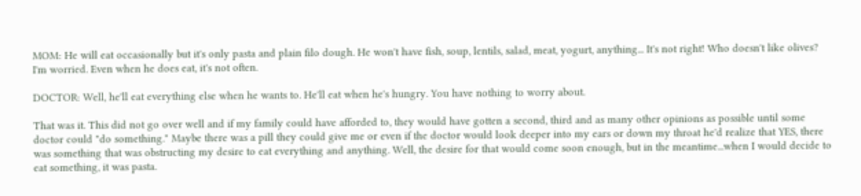MOM: He will eat occasionally but it's only pasta and plain filo dough. He won't have fish, soup, lentils, salad, meat, yogurt, anything... It's not right! Who doesn't like olives? I'm worried. Even when he does eat, it's not often.

DOCTOR: Well, he'll eat everything else when he wants to. He'll eat when he's hungry. You have nothing to worry about.

That was it. This did not go over well and if my family could have afforded to, they would have gotten a second, third and as many other opinions as possible until some doctor could "do something." Maybe there was a pill they could give me or even if the doctor would look deeper into my ears or down my throat he'd realize that YES, there was something that was obstructing my desire to eat everything and anything. Well, the desire for that would come soon enough, but in the meantime...when I would decide to eat something, it was pasta.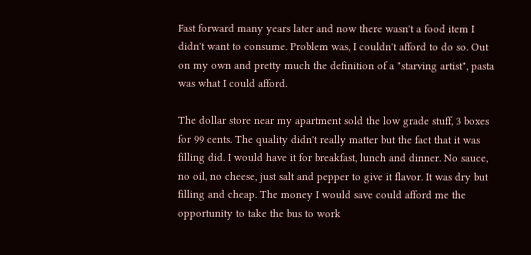Fast forward many years later and now there wasn't a food item I didn't want to consume. Problem was, I couldn't afford to do so. Out on my own and pretty much the definition of a "starving artist", pasta was what I could afford.

The dollar store near my apartment sold the low grade stuff, 3 boxes for 99 cents. The quality didn't really matter but the fact that it was filling did. I would have it for breakfast, lunch and dinner. No sauce, no oil, no cheese, just salt and pepper to give it flavor. It was dry but filling and cheap. The money I would save could afford me the opportunity to take the bus to work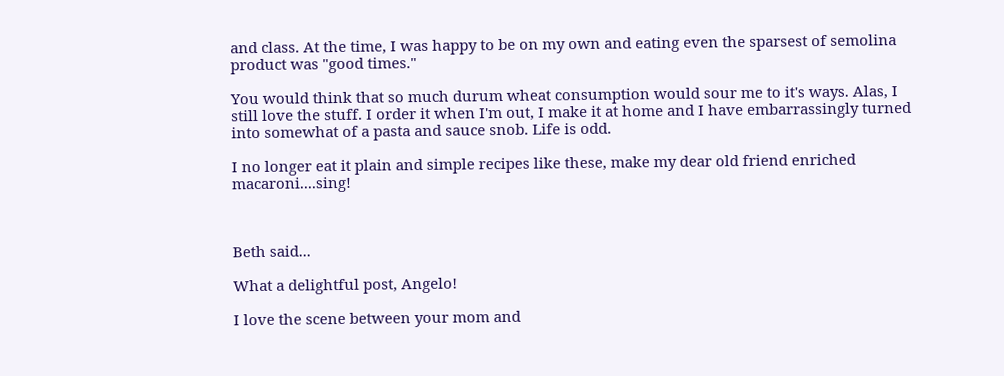and class. At the time, I was happy to be on my own and eating even the sparsest of semolina product was "good times."

You would think that so much durum wheat consumption would sour me to it's ways. Alas, I still love the stuff. I order it when I'm out, I make it at home and I have embarrassingly turned into somewhat of a pasta and sauce snob. Life is odd.

I no longer eat it plain and simple recipes like these, make my dear old friend enriched macaroni....sing!



Beth said...

What a delightful post, Angelo!

I love the scene between your mom and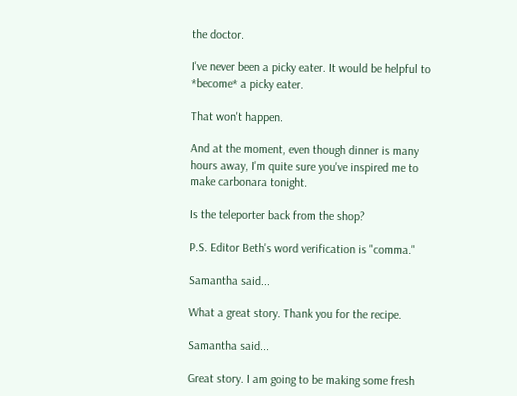the doctor.

I've never been a picky eater. It would be helpful to *become* a picky eater.

That won't happen.

And at the moment, even though dinner is many hours away, I'm quite sure you've inspired me to make carbonara tonight.

Is the teleporter back from the shop?

P.S. Editor Beth's word verification is "comma."

Samantha said...

What a great story. Thank you for the recipe.

Samantha said...

Great story. I am going to be making some fresh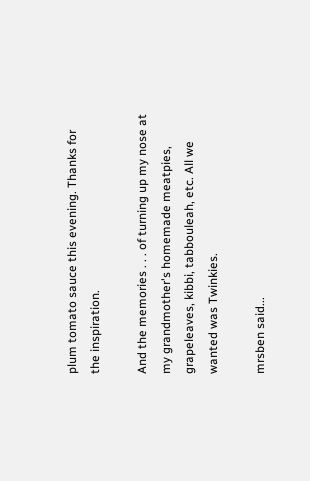plum tomato sauce this evening. Thanks for the inspiration.

And the memories . . . of turning up my nose at my grandmother's homemade meatpies, grapeleaves, kibbi, tabbouleah, etc. All we wanted was Twinkies.

mrsben said...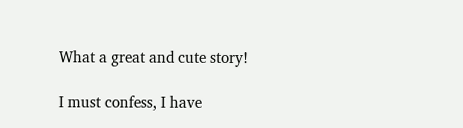What a great and cute story!

I must confess, I have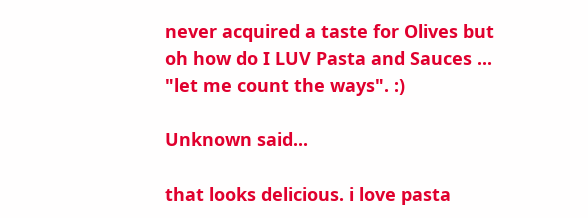never acquired a taste for Olives but oh how do I LUV Pasta and Sauces ... "let me count the ways". :)

Unknown said...

that looks delicious. i love pasta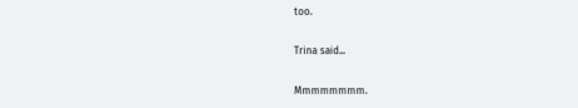too.

Trina said...

Mmmmmmmm.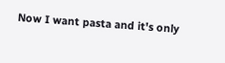Now I want pasta and it's only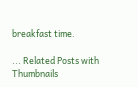breakfast time.

... Related Posts with Thumbnails